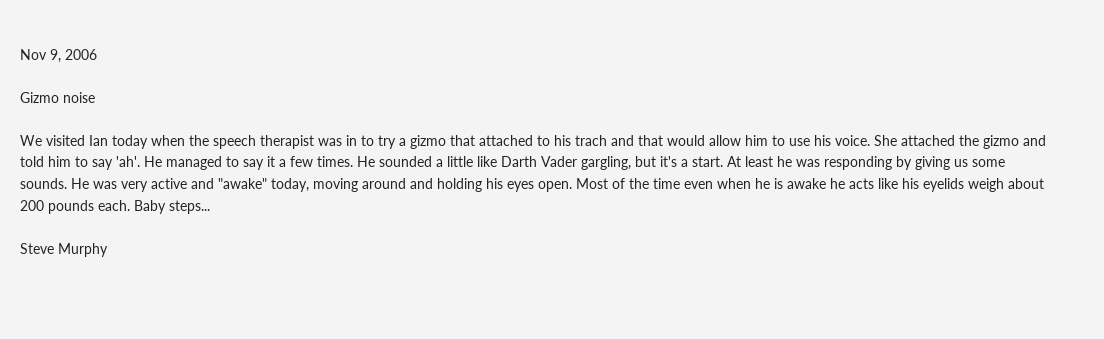Nov 9, 2006

Gizmo noise

We visited Ian today when the speech therapist was in to try a gizmo that attached to his trach and that would allow him to use his voice. She attached the gizmo and told him to say 'ah'. He managed to say it a few times. He sounded a little like Darth Vader gargling, but it's a start. At least he was responding by giving us some sounds. He was very active and "awake" today, moving around and holding his eyes open. Most of the time even when he is awake he acts like his eyelids weigh about 200 pounds each. Baby steps...

Steve Murphy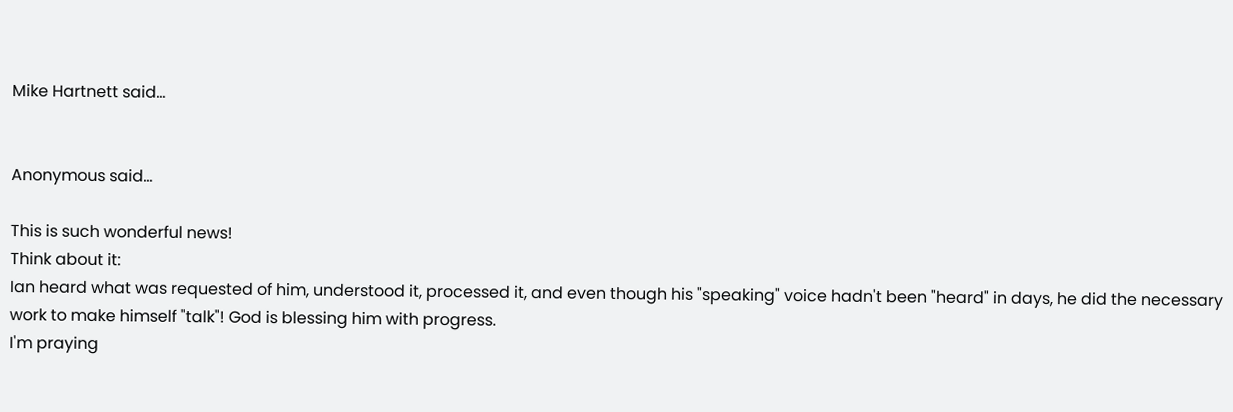Mike Hartnett said...


Anonymous said...

This is such wonderful news!
Think about it:
Ian heard what was requested of him, understood it, processed it, and even though his "speaking" voice hadn't been "heard" in days, he did the necessary work to make himself "talk"! God is blessing him with progress.
I'm praying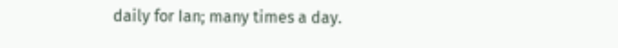daily for Ian; many times a day.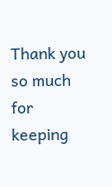Thank you so much for keeping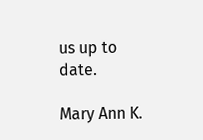us up to date.

Mary Ann K.